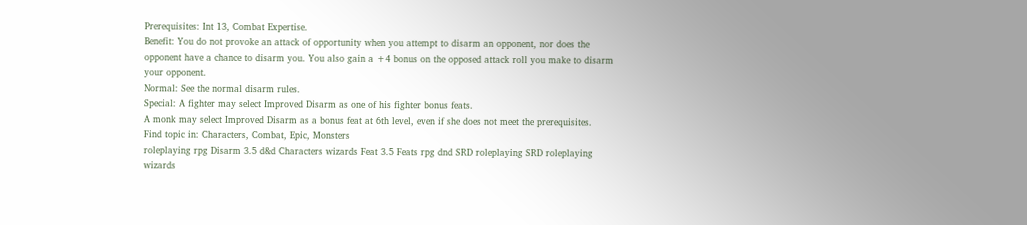Prerequisites: Int 13, Combat Expertise.
Benefit: You do not provoke an attack of opportunity when you attempt to disarm an opponent, nor does the opponent have a chance to disarm you. You also gain a +4 bonus on the opposed attack roll you make to disarm your opponent.
Normal: See the normal disarm rules.
Special: A fighter may select Improved Disarm as one of his fighter bonus feats.
A monk may select Improved Disarm as a bonus feat at 6th level, even if she does not meet the prerequisites.
Find topic in: Characters, Combat, Epic, Monsters
roleplaying rpg Disarm 3.5 d&d Characters wizards Feat 3.5 Feats rpg dnd SRD roleplaying SRD roleplaying wizards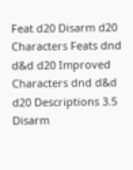Feat d20 Disarm d20 Characters Feats dnd d&d d20 Improved Characters dnd d&d d20 Descriptions 3.5 Disarm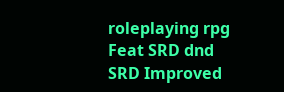roleplaying rpg Feat SRD dnd SRD Improved